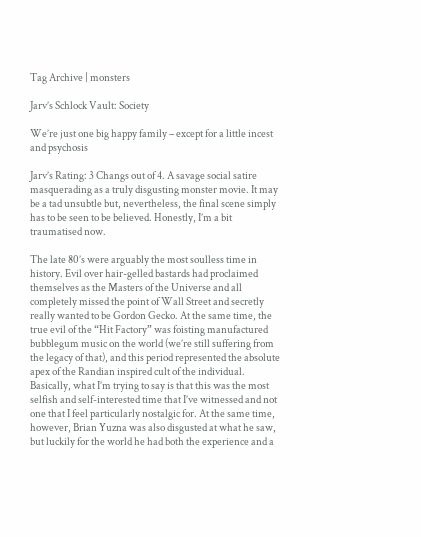Tag Archive | monsters

Jarv’s Schlock Vault: Society

We’re just one big happy family – except for a little incest and psychosis

Jarv’s Rating: 3 Changs out of 4. A savage social satire masquerading as a truly disgusting monster movie. It may be a tad unsubtle but, nevertheless, the final scene simply has to be seen to be believed. Honestly, I’m a bit traumatised now.

The late 80’s were arguably the most soulless time in history. Evil over hair-gelled bastards had proclaimed themselves as the Masters of the Universe and all completely missed the point of Wall Street and secretly really wanted to be Gordon Gecko. At the same time, the true evil of the “Hit Factory” was foisting manufactured bubblegum music on the world (we’re still suffering from the legacy of that), and this period represented the absolute apex of the Randian inspired cult of the individual. Basically, what I’m trying to say is that this was the most selfish and self-interested time that I’ve witnessed and not one that I feel particularly nostalgic for. At the same time, however, Brian Yuzna was also disgusted at what he saw, but luckily for the world he had both the experience and a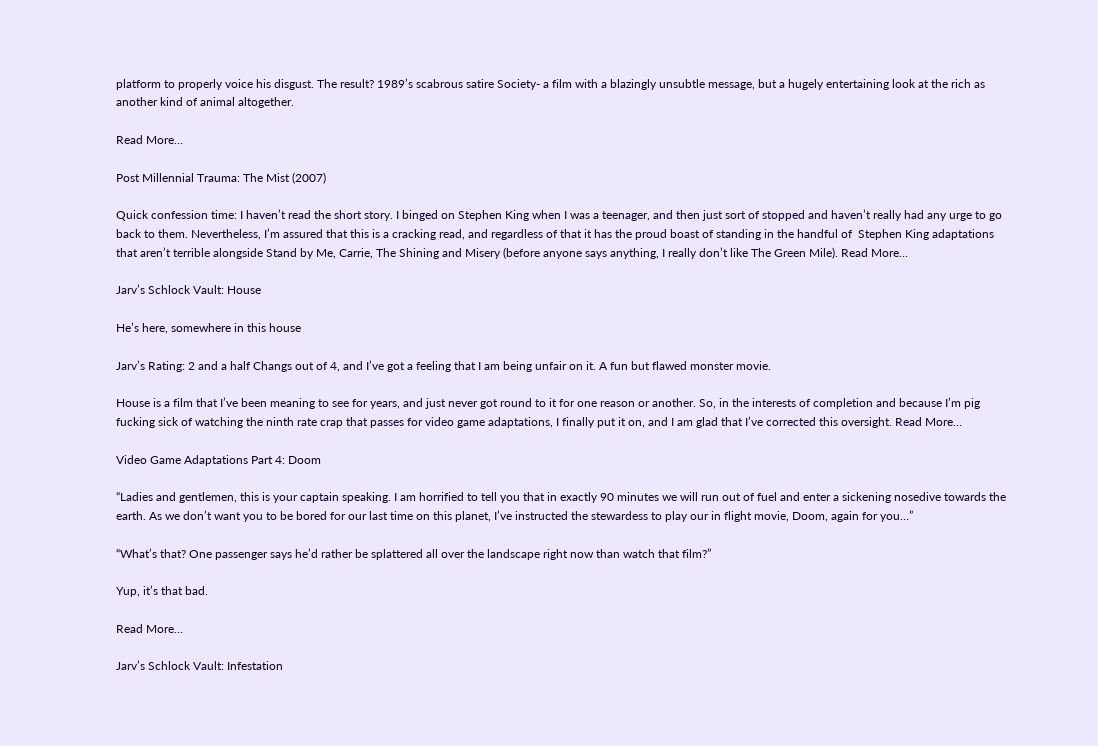platform to properly voice his disgust. The result? 1989’s scabrous satire Society- a film with a blazingly unsubtle message, but a hugely entertaining look at the rich as another kind of animal altogether.

Read More…

Post Millennial Trauma: The Mist (2007)

Quick confession time: I haven’t read the short story. I binged on Stephen King when I was a teenager, and then just sort of stopped and haven’t really had any urge to go back to them. Nevertheless, I’m assured that this is a cracking read, and regardless of that it has the proud boast of standing in the handful of  Stephen King adaptations that aren’t terrible alongside Stand by Me, Carrie, The Shining and Misery (before anyone says anything, I really don’t like The Green Mile). Read More…

Jarv’s Schlock Vault: House

He’s here, somewhere in this house

Jarv’s Rating: 2 and a half Changs out of 4, and I’ve got a feeling that I am being unfair on it. A fun but flawed monster movie.

House is a film that I’ve been meaning to see for years, and just never got round to it for one reason or another. So, in the interests of completion and because I’m pig fucking sick of watching the ninth rate crap that passes for video game adaptations, I finally put it on, and I am glad that I’ve corrected this oversight. Read More…

Video Game Adaptations Part 4: Doom

“Ladies and gentlemen, this is your captain speaking. I am horrified to tell you that in exactly 90 minutes we will run out of fuel and enter a sickening nosedive towards the earth. As we don’t want you to be bored for our last time on this planet, I’ve instructed the stewardess to play our in flight movie, Doom, again for you…”

“What’s that? One passenger says he’d rather be splattered all over the landscape right now than watch that film?”

Yup, it’s that bad.

Read More…

Jarv’s Schlock Vault: Infestation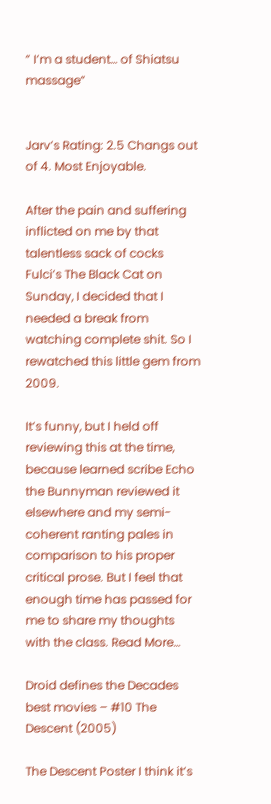” I’m a student… of Shiatsu massage”


Jarv’s Rating: 2.5 Changs out of 4. Most Enjoyable.

After the pain and suffering inflicted on me by that talentless sack of cocks Fulci’s The Black Cat on Sunday, I decided that I needed a break from watching complete shit. So I rewatched this little gem from 2009.

It’s funny, but I held off reviewing this at the time, because learned scribe Echo the Bunnyman reviewed it elsewhere and my semi-coherent ranting pales in comparison to his proper critical prose. But I feel that enough time has passed for me to share my thoughts with the class. Read More…

Droid defines the Decades best movies – #10 The Descent (2005)

The Descent Poster I think it’s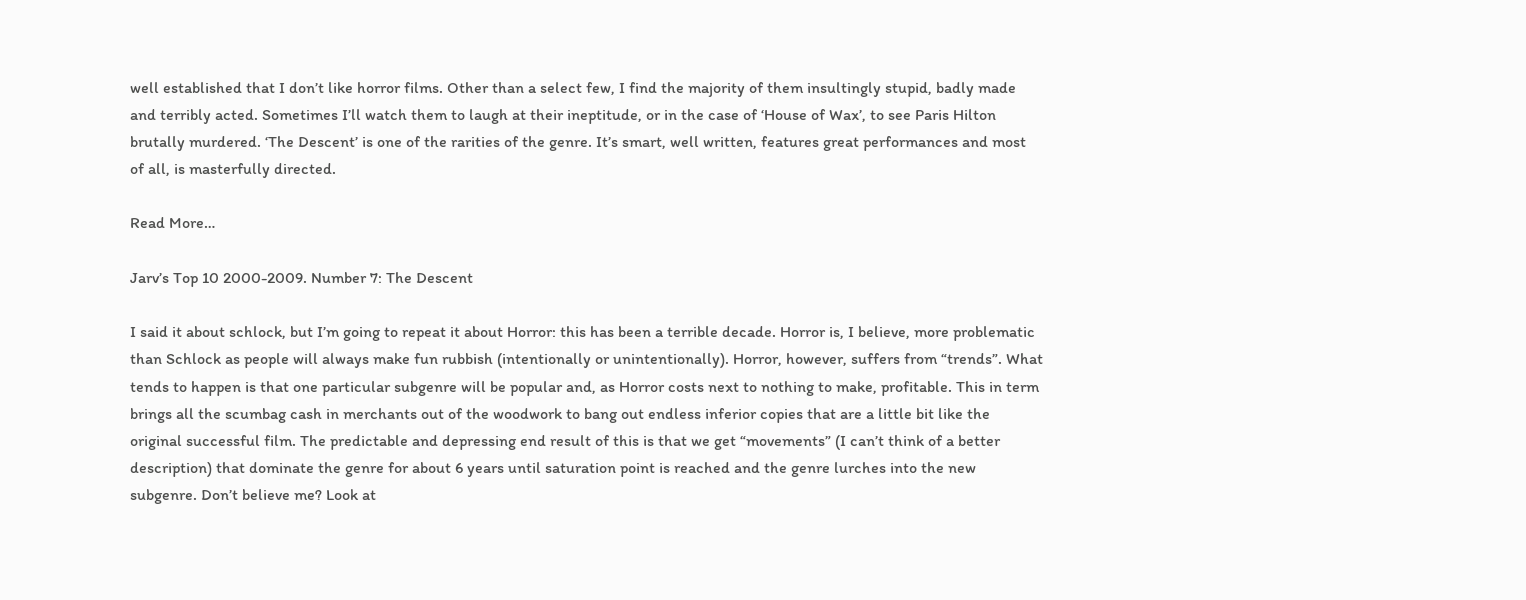well established that I don’t like horror films. Other than a select few, I find the majority of them insultingly stupid, badly made and terribly acted. Sometimes I’ll watch them to laugh at their ineptitude, or in the case of ‘House of Wax’, to see Paris Hilton brutally murdered. ‘The Descent’ is one of the rarities of the genre. It’s smart, well written, features great performances and most of all, is masterfully directed.

Read More…

Jarv’s Top 10 2000-2009. Number 7: The Descent

I said it about schlock, but I’m going to repeat it about Horror: this has been a terrible decade. Horror is, I believe, more problematic than Schlock as people will always make fun rubbish (intentionally or unintentionally). Horror, however, suffers from “trends”. What tends to happen is that one particular subgenre will be popular and, as Horror costs next to nothing to make, profitable. This in term brings all the scumbag cash in merchants out of the woodwork to bang out endless inferior copies that are a little bit like the original successful film. The predictable and depressing end result of this is that we get “movements” (I can’t think of a better description) that dominate the genre for about 6 years until saturation point is reached and the genre lurches into the new subgenre. Don’t believe me? Look at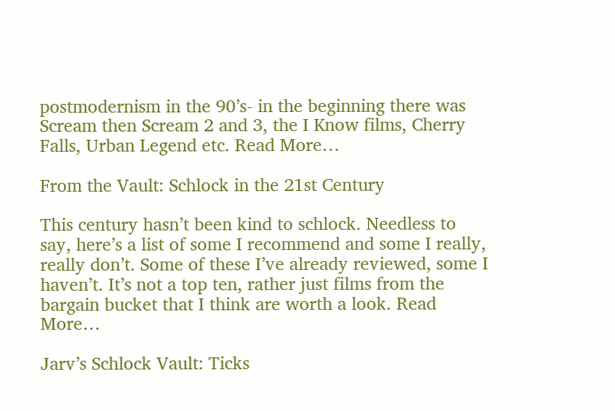postmodernism in the 90’s- in the beginning there was Scream then Scream 2 and 3, the I Know films, Cherry Falls, Urban Legend etc. Read More…

From the Vault: Schlock in the 21st Century

This century hasn’t been kind to schlock. Needless to say, here’s a list of some I recommend and some I really, really don’t. Some of these I’ve already reviewed, some I haven’t. It’s not a top ten, rather just films from the bargain bucket that I think are worth a look. Read More…

Jarv’s Schlock Vault: Ticks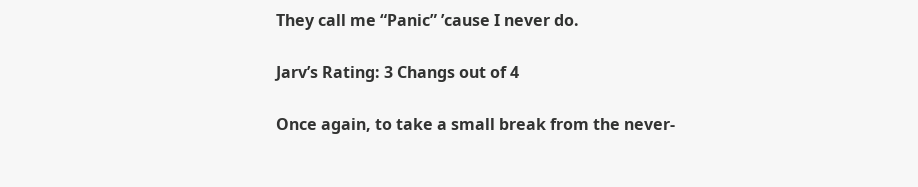They call me “Panic” ’cause I never do.

Jarv’s Rating: 3 Changs out of 4

Once again, to take a small break from the never-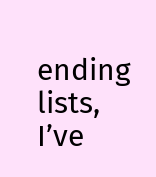ending lists, I’ve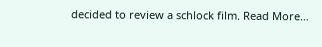decided to review a schlock film. Read More…